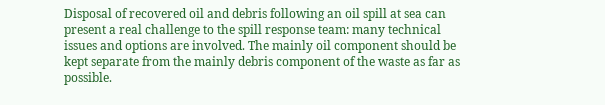Disposal of recovered oil and debris following an oil spill at sea can present a real challenge to the spill response team: many technical issues and options are involved. The mainly oil component should be kept separate from the mainly debris component of the waste as far as possible.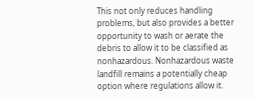This not only reduces handling problems, but also provides a better opportunity to wash or aerate the debris to allow it to be classified as nonhazardous. Nonhazardous waste landfill remains a potentially cheap option where regulations allow it.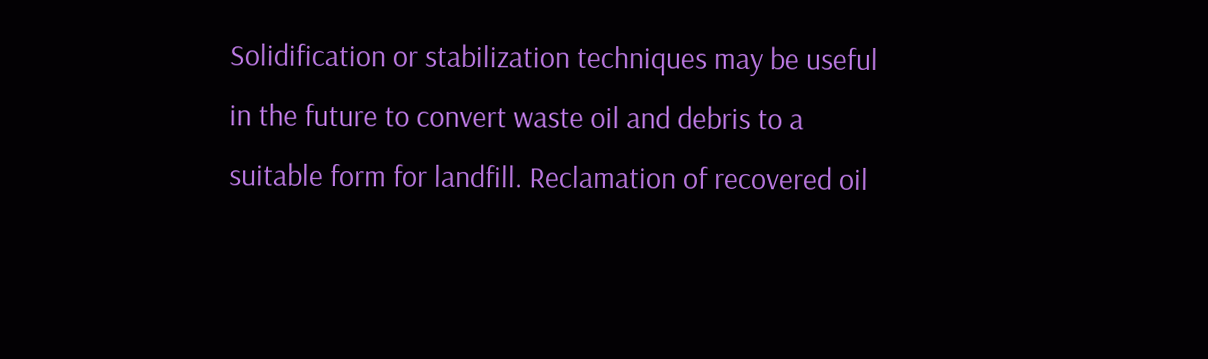Solidification or stabilization techniques may be useful in the future to convert waste oil and debris to a suitable form for landfill. Reclamation of recovered oil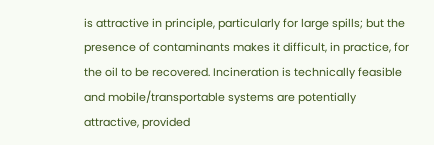is attractive in principle, particularly for large spills; but the presence of contaminants makes it difficult, in practice, for the oil to be recovered. Incineration is technically feasible and mobile/transportable systems are potentially attractive, provided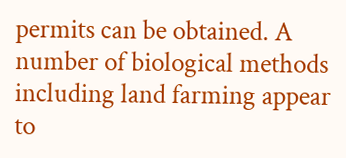permits can be obtained. A number of biological methods including land farming appear to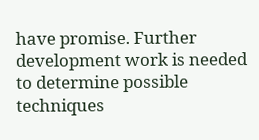have promise. Further development work is needed to determine possible techniques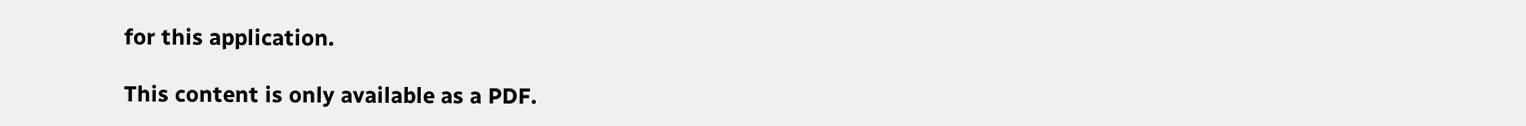for this application.

This content is only available as a PDF.